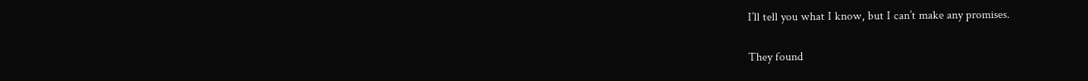I’ll tell you what I know, but I can’t make any promises.

They found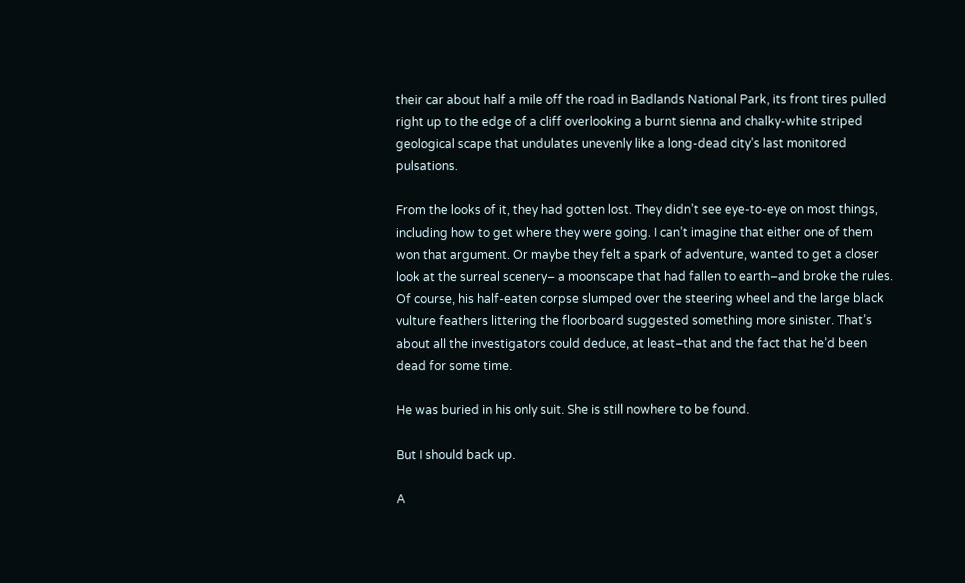their car about half a mile off the road in Badlands National Park, its front tires pulled right up to the edge of a cliff overlooking a burnt sienna and chalky-white striped geological scape that undulates unevenly like a long-dead city’s last monitored pulsations.

From the looks of it, they had gotten lost. They didn’t see eye-to-eye on most things, including how to get where they were going. I can’t imagine that either one of them won that argument. Or maybe they felt a spark of adventure, wanted to get a closer look at the surreal scenery– a moonscape that had fallen to earth–and broke the rules. Of course, his half-eaten corpse slumped over the steering wheel and the large black vulture feathers littering the floorboard suggested something more sinister. That’s about all the investigators could deduce, at least–that and the fact that he’d been dead for some time.

He was buried in his only suit. She is still nowhere to be found.

But I should back up.

A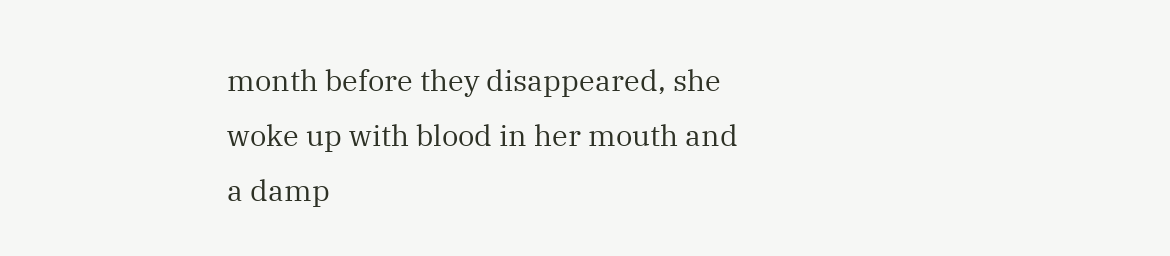month before they disappeared, she woke up with blood in her mouth and a damp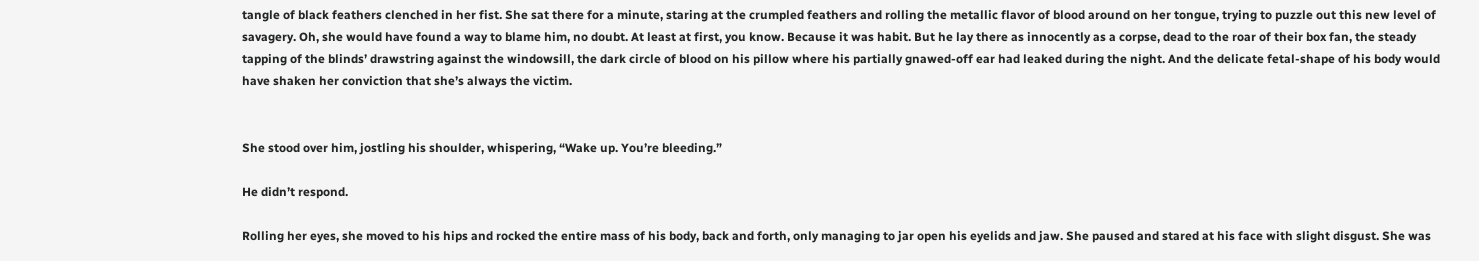tangle of black feathers clenched in her fist. She sat there for a minute, staring at the crumpled feathers and rolling the metallic flavor of blood around on her tongue, trying to puzzle out this new level of savagery. Oh, she would have found a way to blame him, no doubt. At least at first, you know. Because it was habit. But he lay there as innocently as a corpse, dead to the roar of their box fan, the steady tapping of the blinds’ drawstring against the windowsill, the dark circle of blood on his pillow where his partially gnawed-off ear had leaked during the night. And the delicate fetal-shape of his body would have shaken her conviction that she’s always the victim.


She stood over him, jostling his shoulder, whispering, “Wake up. You’re bleeding.”

He didn’t respond.

Rolling her eyes, she moved to his hips and rocked the entire mass of his body, back and forth, only managing to jar open his eyelids and jaw. She paused and stared at his face with slight disgust. She was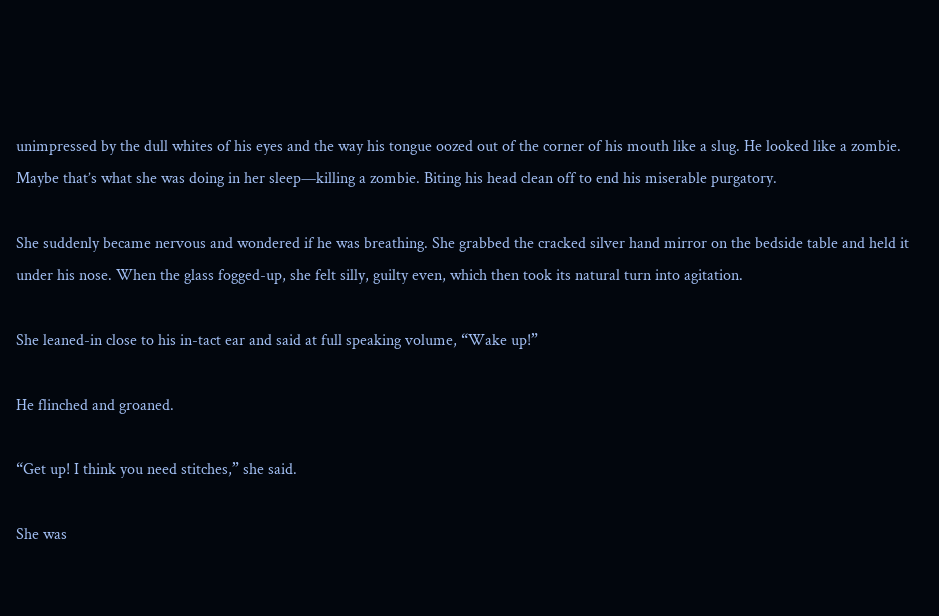unimpressed by the dull whites of his eyes and the way his tongue oozed out of the corner of his mouth like a slug. He looked like a zombie. Maybe that’s what she was doing in her sleep—killing a zombie. Biting his head clean off to end his miserable purgatory.

She suddenly became nervous and wondered if he was breathing. She grabbed the cracked silver hand mirror on the bedside table and held it under his nose. When the glass fogged-up, she felt silly, guilty even, which then took its natural turn into agitation.

She leaned-in close to his in-tact ear and said at full speaking volume, “Wake up!”

He flinched and groaned.

“Get up! I think you need stitches,” she said.

She was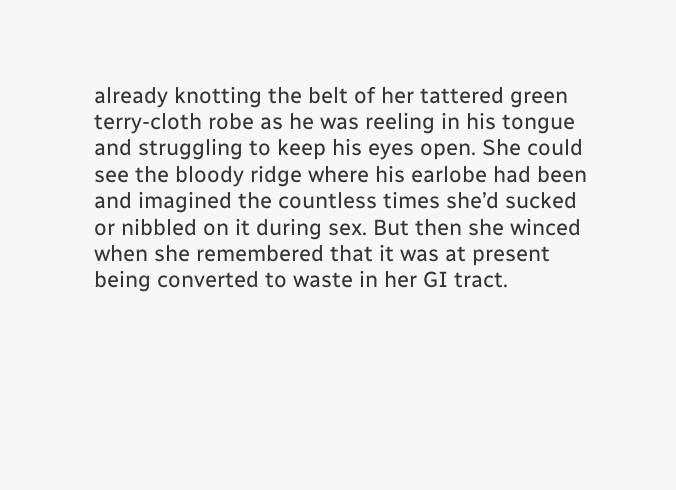already knotting the belt of her tattered green terry-cloth robe as he was reeling in his tongue and struggling to keep his eyes open. She could see the bloody ridge where his earlobe had been and imagined the countless times she’d sucked or nibbled on it during sex. But then she winced when she remembered that it was at present being converted to waste in her GI tract.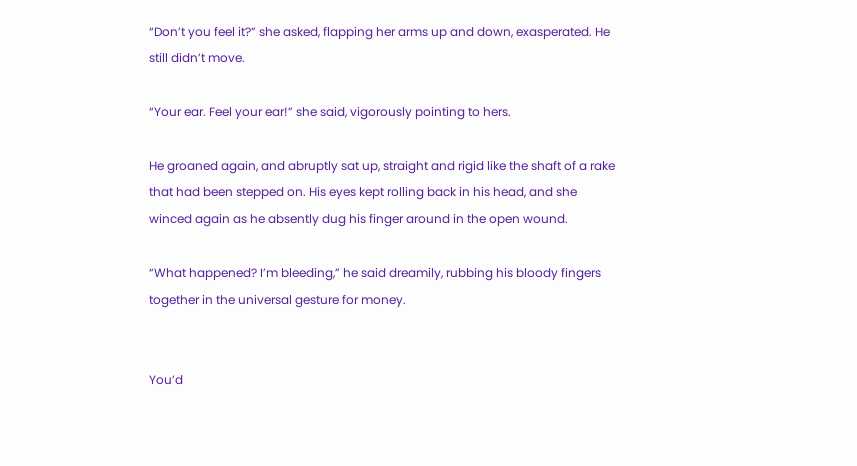“Don’t you feel it?” she asked, flapping her arms up and down, exasperated. He still didn’t move.

“Your ear. Feel your ear!” she said, vigorously pointing to hers.

He groaned again, and abruptly sat up, straight and rigid like the shaft of a rake that had been stepped on. His eyes kept rolling back in his head, and she winced again as he absently dug his finger around in the open wound.

“What happened? I’m bleeding,” he said dreamily, rubbing his bloody fingers together in the universal gesture for money.


You’d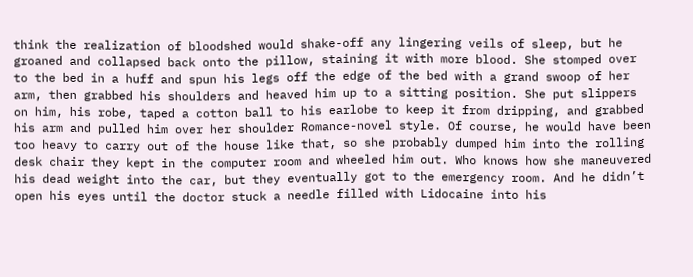think the realization of bloodshed would shake-off any lingering veils of sleep, but he groaned and collapsed back onto the pillow, staining it with more blood. She stomped over to the bed in a huff and spun his legs off the edge of the bed with a grand swoop of her arm, then grabbed his shoulders and heaved him up to a sitting position. She put slippers on him, his robe, taped a cotton ball to his earlobe to keep it from dripping, and grabbed his arm and pulled him over her shoulder Romance-novel style. Of course, he would have been too heavy to carry out of the house like that, so she probably dumped him into the rolling desk chair they kept in the computer room and wheeled him out. Who knows how she maneuvered his dead weight into the car, but they eventually got to the emergency room. And he didn’t open his eyes until the doctor stuck a needle filled with Lidocaine into his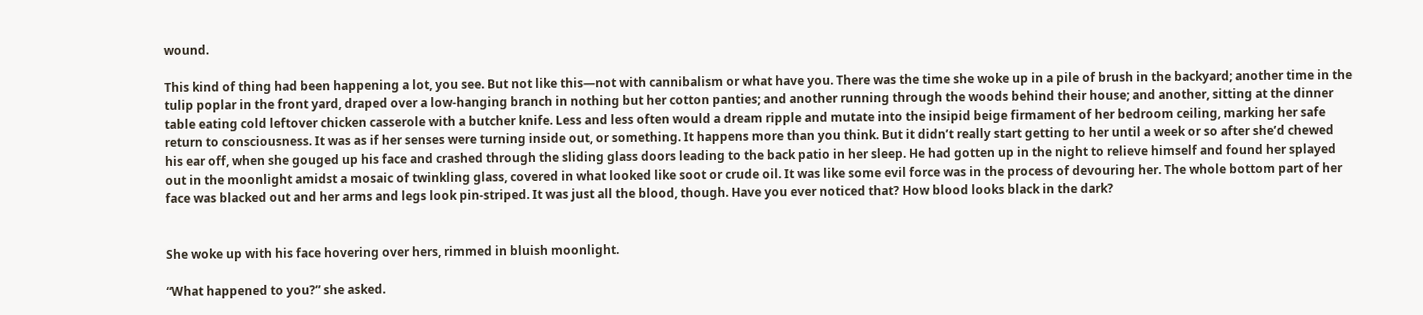wound.

This kind of thing had been happening a lot, you see. But not like this—not with cannibalism or what have you. There was the time she woke up in a pile of brush in the backyard; another time in the tulip poplar in the front yard, draped over a low-hanging branch in nothing but her cotton panties; and another running through the woods behind their house; and another, sitting at the dinner table eating cold leftover chicken casserole with a butcher knife. Less and less often would a dream ripple and mutate into the insipid beige firmament of her bedroom ceiling, marking her safe return to consciousness. It was as if her senses were turning inside out, or something. It happens more than you think. But it didn’t really start getting to her until a week or so after she’d chewed his ear off, when she gouged up his face and crashed through the sliding glass doors leading to the back patio in her sleep. He had gotten up in the night to relieve himself and found her splayed out in the moonlight amidst a mosaic of twinkling glass, covered in what looked like soot or crude oil. It was like some evil force was in the process of devouring her. The whole bottom part of her face was blacked out and her arms and legs look pin-striped. It was just all the blood, though. Have you ever noticed that? How blood looks black in the dark?


She woke up with his face hovering over hers, rimmed in bluish moonlight.

“What happened to you?” she asked.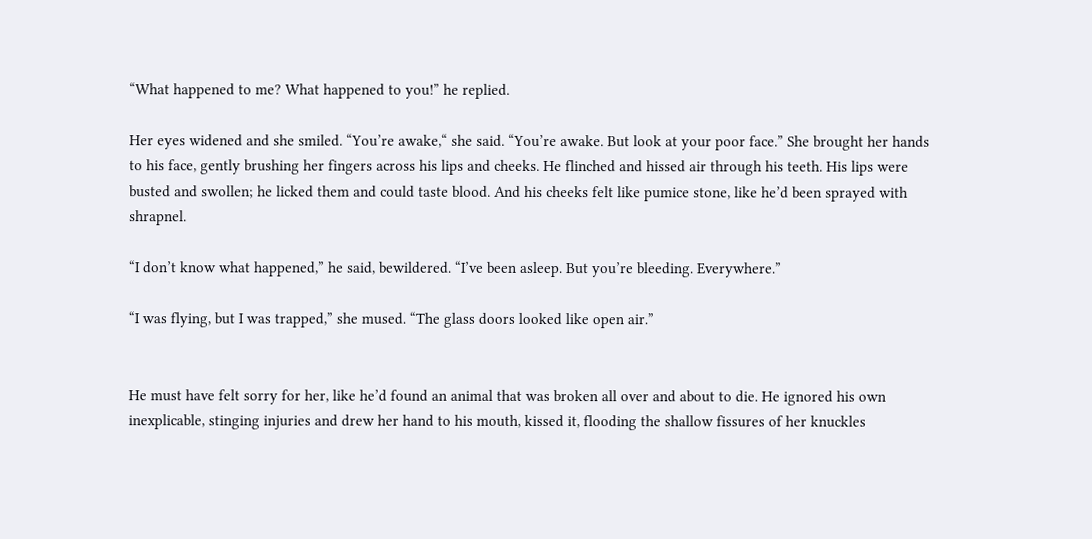“What happened to me? What happened to you!” he replied.

Her eyes widened and she smiled. “You’re awake,“ she said. “You’re awake. But look at your poor face.” She brought her hands to his face, gently brushing her fingers across his lips and cheeks. He flinched and hissed air through his teeth. His lips were busted and swollen; he licked them and could taste blood. And his cheeks felt like pumice stone, like he’d been sprayed with shrapnel.

“I don’t know what happened,” he said, bewildered. “I’ve been asleep. But you’re bleeding. Everywhere.”

“I was flying, but I was trapped,” she mused. “The glass doors looked like open air.”


He must have felt sorry for her, like he’d found an animal that was broken all over and about to die. He ignored his own inexplicable, stinging injuries and drew her hand to his mouth, kissed it, flooding the shallow fissures of her knuckles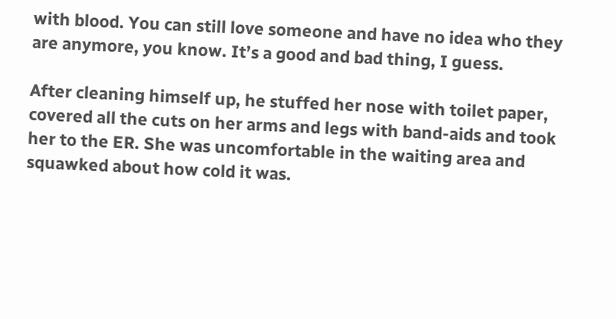with blood. You can still love someone and have no idea who they are anymore, you know. It’s a good and bad thing, I guess.

After cleaning himself up, he stuffed her nose with toilet paper, covered all the cuts on her arms and legs with band-aids and took her to the ER. She was uncomfortable in the waiting area and squawked about how cold it was.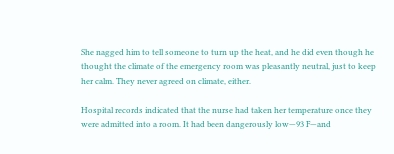She nagged him to tell someone to turn up the heat, and he did even though he thought the climate of the emergency room was pleasantly neutral, just to keep her calm. They never agreed on climate, either.

Hospital records indicated that the nurse had taken her temperature once they were admitted into a room. It had been dangerously low—93 F—and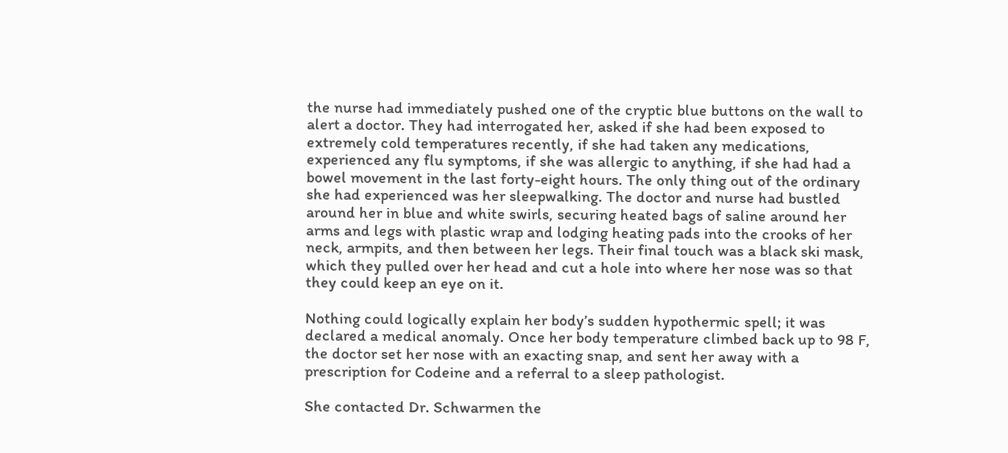the nurse had immediately pushed one of the cryptic blue buttons on the wall to alert a doctor. They had interrogated her, asked if she had been exposed to extremely cold temperatures recently, if she had taken any medications, experienced any flu symptoms, if she was allergic to anything, if she had had a bowel movement in the last forty-eight hours. The only thing out of the ordinary she had experienced was her sleepwalking. The doctor and nurse had bustled around her in blue and white swirls, securing heated bags of saline around her arms and legs with plastic wrap and lodging heating pads into the crooks of her neck, armpits, and then between her legs. Their final touch was a black ski mask, which they pulled over her head and cut a hole into where her nose was so that they could keep an eye on it.

Nothing could logically explain her body’s sudden hypothermic spell; it was declared a medical anomaly. Once her body temperature climbed back up to 98 F, the doctor set her nose with an exacting snap, and sent her away with a prescription for Codeine and a referral to a sleep pathologist.

She contacted Dr. Schwarmen the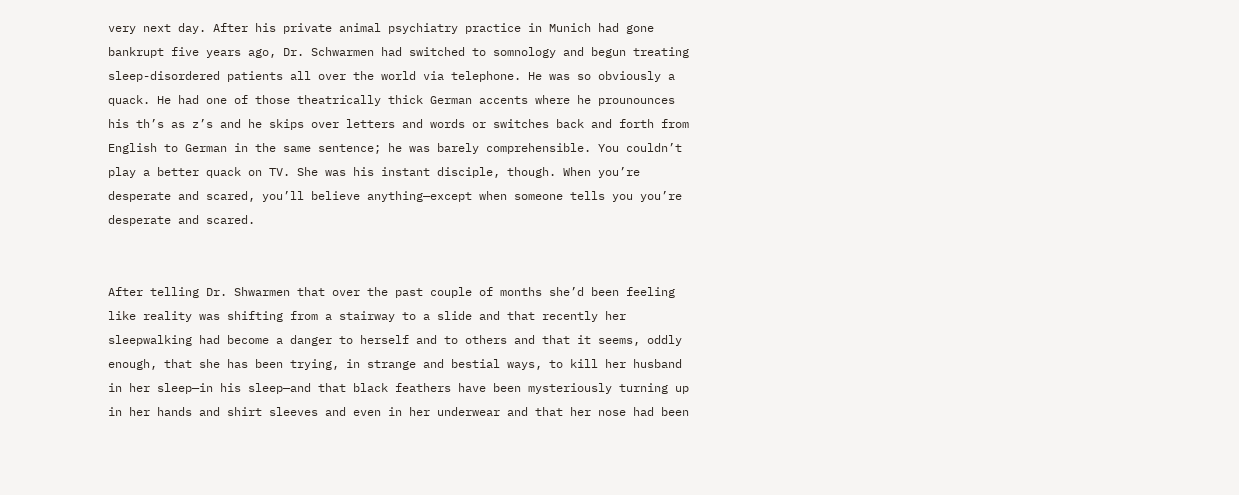very next day. After his private animal psychiatry practice in Munich had gone bankrupt five years ago, Dr. Schwarmen had switched to somnology and begun treating sleep-disordered patients all over the world via telephone. He was so obviously a quack. He had one of those theatrically thick German accents where he prounounces his th’s as z’s and he skips over letters and words or switches back and forth from English to German in the same sentence; he was barely comprehensible. You couldn’t play a better quack on TV. She was his instant disciple, though. When you’re desperate and scared, you’ll believe anything—except when someone tells you you’re desperate and scared.


After telling Dr. Shwarmen that over the past couple of months she’d been feeling like reality was shifting from a stairway to a slide and that recently her sleepwalking had become a danger to herself and to others and that it seems, oddly enough, that she has been trying, in strange and bestial ways, to kill her husband in her sleep—in his sleep—and that black feathers have been mysteriously turning up in her hands and shirt sleeves and even in her underwear and that her nose had been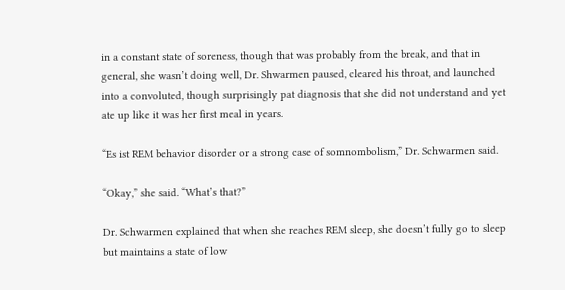in a constant state of soreness, though that was probably from the break, and that in general, she wasn’t doing well, Dr. Shwarmen paused, cleared his throat, and launched into a convoluted, though surprisingly pat diagnosis that she did not understand and yet ate up like it was her first meal in years.

“Es ist REM behavior disorder or a strong case of somnombolism,” Dr. Schwarmen said.

“Okay,” she said. “What’s that?”

Dr. Schwarmen explained that when she reaches REM sleep, she doesn’t fully go to sleep but maintains a state of low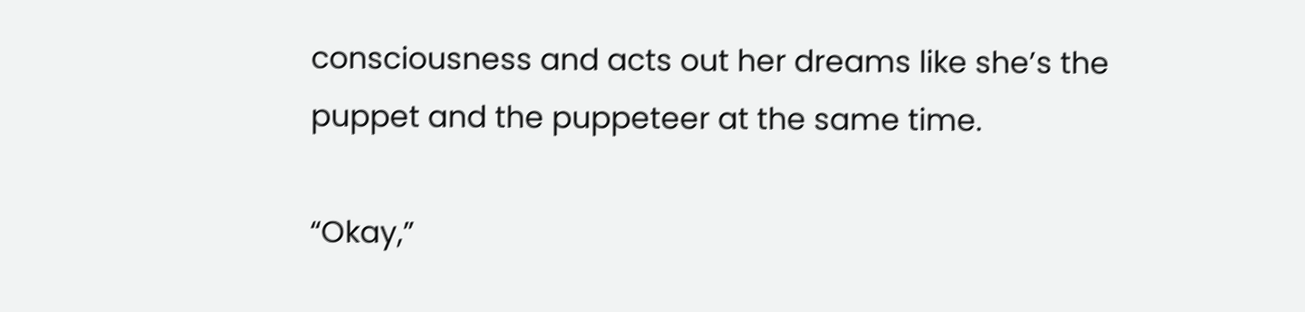consciousness and acts out her dreams like she’s the puppet and the puppeteer at the same time.

“Okay,”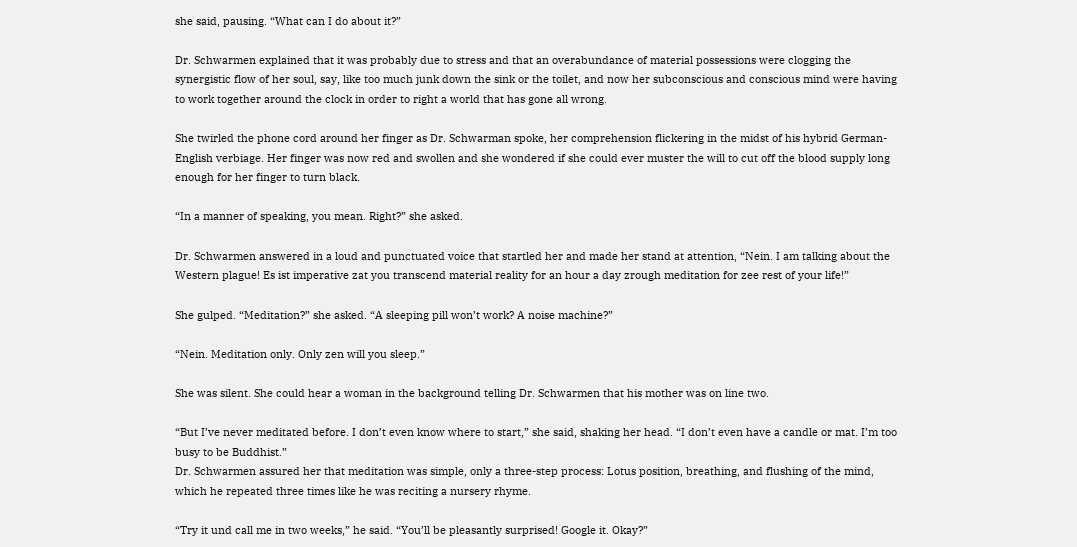she said, pausing. “What can I do about it?”

Dr. Schwarmen explained that it was probably due to stress and that an overabundance of material possessions were clogging the synergistic flow of her soul, say, like too much junk down the sink or the toilet, and now her subconscious and conscious mind were having to work together around the clock in order to right a world that has gone all wrong.

She twirled the phone cord around her finger as Dr. Schwarman spoke, her comprehension flickering in the midst of his hybrid German-English verbiage. Her finger was now red and swollen and she wondered if she could ever muster the will to cut off the blood supply long enough for her finger to turn black.

“In a manner of speaking, you mean. Right?” she asked.

Dr. Schwarmen answered in a loud and punctuated voice that startled her and made her stand at attention, “Nein. I am talking about the Western plague! Es ist imperative zat you transcend material reality for an hour a day zrough meditation for zee rest of your life!”

She gulped. “Meditation?” she asked. “A sleeping pill won’t work? A noise machine?”

“Nein. Meditation only. Only zen will you sleep.”

She was silent. She could hear a woman in the background telling Dr. Schwarmen that his mother was on line two.

“But I’ve never meditated before. I don’t even know where to start,” she said, shaking her head. “I don’t even have a candle or mat. I’m too busy to be Buddhist.”
Dr. Schwarmen assured her that meditation was simple, only a three-step process: Lotus position, breathing, and flushing of the mind, which he repeated three times like he was reciting a nursery rhyme.

“Try it und call me in two weeks,” he said. “You’ll be pleasantly surprised! Google it. Okay?”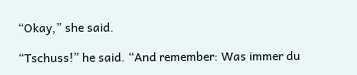“Okay,” she said.

“Tschuss!” he said. “And remember: Was immer du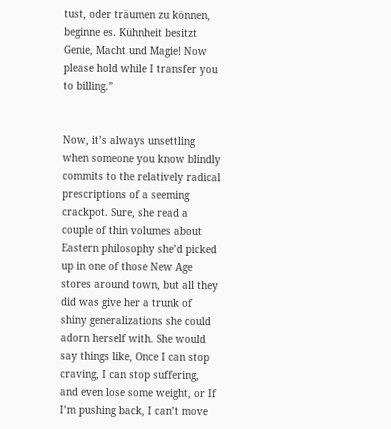tust, oder träumen zu können, beginne es. Kühnheit besitzt Genie, Macht und Magie! Now please hold while I transfer you to billing.”


Now, it’s always unsettling when someone you know blindly commits to the relatively radical prescriptions of a seeming crackpot. Sure, she read a couple of thin volumes about Eastern philosophy she’d picked up in one of those New Age stores around town, but all they did was give her a trunk of shiny generalizations she could adorn herself with. She would say things like, Once I can stop craving, I can stop suffering, and even lose some weight, or If I’m pushing back, I can’t move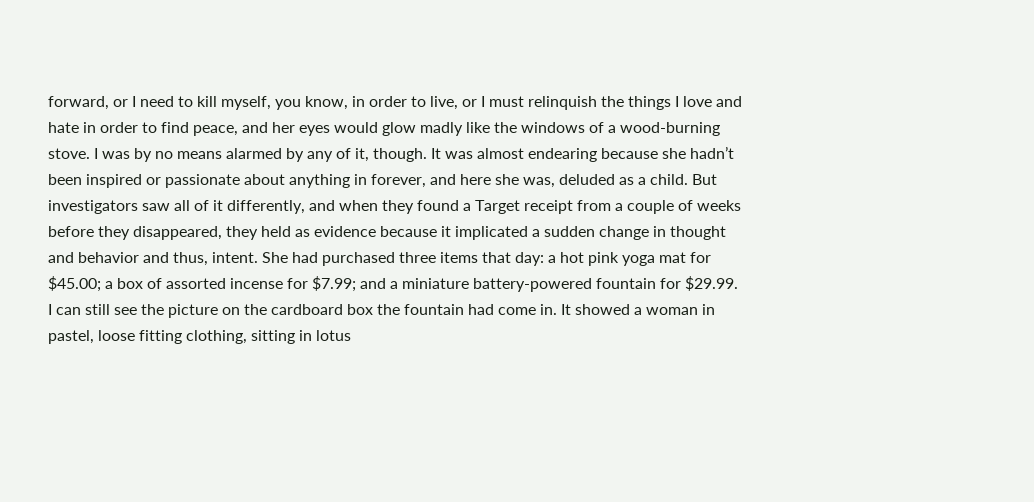forward, or I need to kill myself, you know, in order to live, or I must relinquish the things I love and hate in order to find peace, and her eyes would glow madly like the windows of a wood-burning stove. I was by no means alarmed by any of it, though. It was almost endearing because she hadn’t been inspired or passionate about anything in forever, and here she was, deluded as a child. But investigators saw all of it differently, and when they found a Target receipt from a couple of weeks before they disappeared, they held as evidence because it implicated a sudden change in thought and behavior and thus, intent. She had purchased three items that day: a hot pink yoga mat for $45.00; a box of assorted incense for $7.99; and a miniature battery-powered fountain for $29.99. I can still see the picture on the cardboard box the fountain had come in. It showed a woman in pastel, loose fitting clothing, sitting in lotus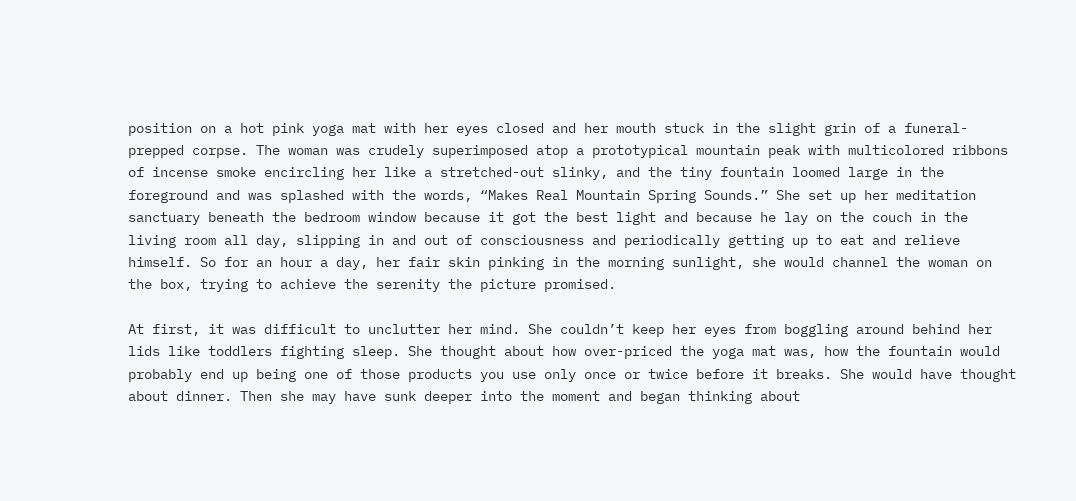position on a hot pink yoga mat with her eyes closed and her mouth stuck in the slight grin of a funeral-prepped corpse. The woman was crudely superimposed atop a prototypical mountain peak with multicolored ribbons of incense smoke encircling her like a stretched-out slinky, and the tiny fountain loomed large in the foreground and was splashed with the words, “Makes Real Mountain Spring Sounds.” She set up her meditation sanctuary beneath the bedroom window because it got the best light and because he lay on the couch in the living room all day, slipping in and out of consciousness and periodically getting up to eat and relieve himself. So for an hour a day, her fair skin pinking in the morning sunlight, she would channel the woman on the box, trying to achieve the serenity the picture promised.

At first, it was difficult to unclutter her mind. She couldn’t keep her eyes from boggling around behind her lids like toddlers fighting sleep. She thought about how over-priced the yoga mat was, how the fountain would probably end up being one of those products you use only once or twice before it breaks. She would have thought about dinner. Then she may have sunk deeper into the moment and began thinking about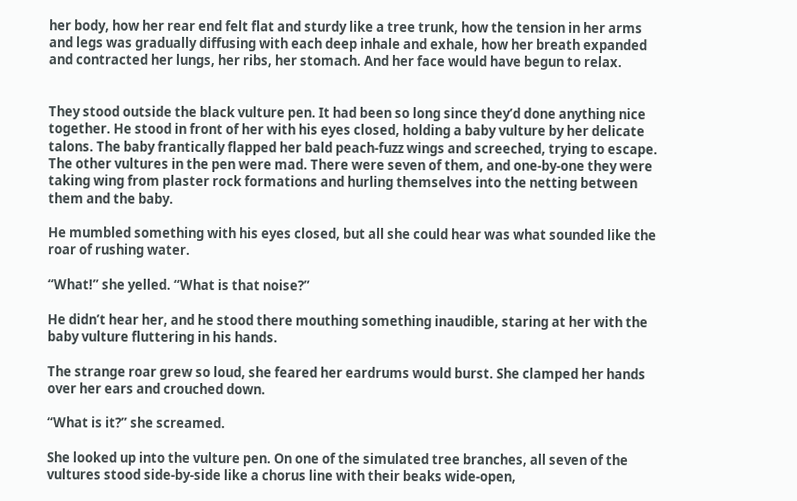her body, how her rear end felt flat and sturdy like a tree trunk, how the tension in her arms and legs was gradually diffusing with each deep inhale and exhale, how her breath expanded and contracted her lungs, her ribs, her stomach. And her face would have begun to relax.


They stood outside the black vulture pen. It had been so long since they’d done anything nice together. He stood in front of her with his eyes closed, holding a baby vulture by her delicate talons. The baby frantically flapped her bald peach-fuzz wings and screeched, trying to escape. The other vultures in the pen were mad. There were seven of them, and one-by-one they were taking wing from plaster rock formations and hurling themselves into the netting between them and the baby.

He mumbled something with his eyes closed, but all she could hear was what sounded like the roar of rushing water.

“What!” she yelled. “What is that noise?”

He didn’t hear her, and he stood there mouthing something inaudible, staring at her with the baby vulture fluttering in his hands.

The strange roar grew so loud, she feared her eardrums would burst. She clamped her hands over her ears and crouched down.

“What is it?” she screamed.

She looked up into the vulture pen. On one of the simulated tree branches, all seven of the vultures stood side-by-side like a chorus line with their beaks wide-open,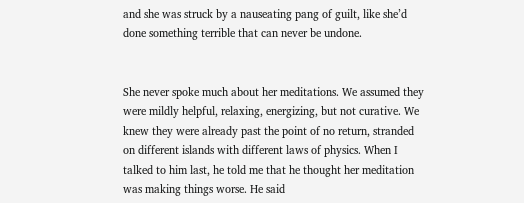and she was struck by a nauseating pang of guilt, like she’d done something terrible that can never be undone.


She never spoke much about her meditations. We assumed they were mildly helpful, relaxing, energizing, but not curative. We knew they were already past the point of no return, stranded on different islands with different laws of physics. When I talked to him last, he told me that he thought her meditation was making things worse. He said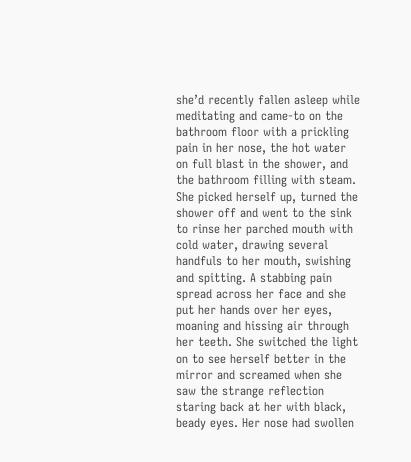she’d recently fallen asleep while meditating and came-to on the bathroom floor with a prickling pain in her nose, the hot water on full blast in the shower, and the bathroom filling with steam. She picked herself up, turned the shower off and went to the sink to rinse her parched mouth with cold water, drawing several handfuls to her mouth, swishing and spitting. A stabbing pain spread across her face and she put her hands over her eyes, moaning and hissing air through her teeth. She switched the light on to see herself better in the mirror and screamed when she saw the strange reflection staring back at her with black, beady eyes. Her nose had swollen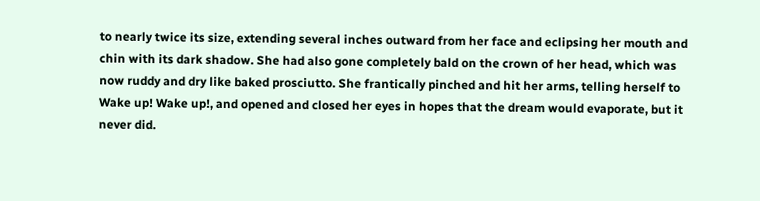to nearly twice its size, extending several inches outward from her face and eclipsing her mouth and chin with its dark shadow. She had also gone completely bald on the crown of her head, which was now ruddy and dry like baked prosciutto. She frantically pinched and hit her arms, telling herself to Wake up! Wake up!, and opened and closed her eyes in hopes that the dream would evaporate, but it never did.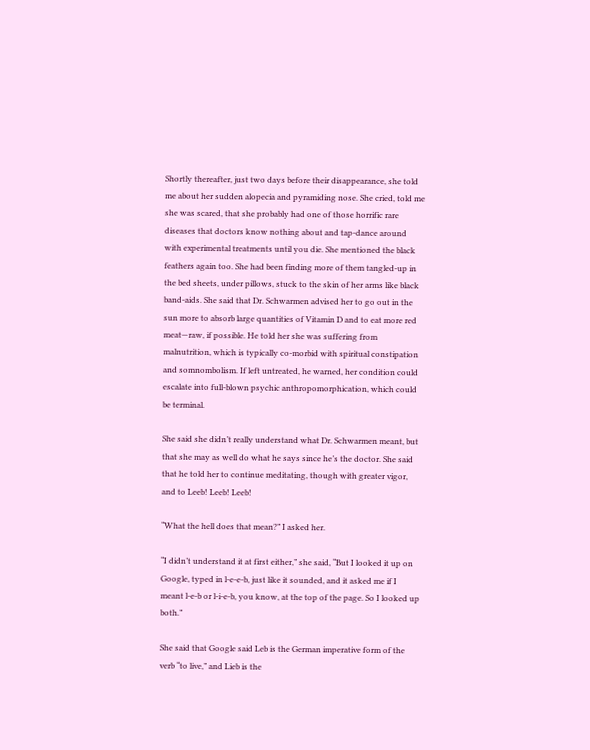Shortly thereafter, just two days before their disappearance, she told me about her sudden alopecia and pyramiding nose. She cried, told me she was scared, that she probably had one of those horrific rare diseases that doctors know nothing about and tap-dance around with experimental treatments until you die. She mentioned the black feathers again too. She had been finding more of them tangled-up in the bed sheets, under pillows, stuck to the skin of her arms like black band-aids. She said that Dr. Schwarmen advised her to go out in the sun more to absorb large quantities of Vitamin D and to eat more red meat—raw, if possible. He told her she was suffering from malnutrition, which is typically co-morbid with spiritual constipation and somnombolism. If left untreated, he warned, her condition could escalate into full-blown psychic anthropomorphication, which could be terminal.

She said she didn’t really understand what Dr. Schwarmen meant, but that she may as well do what he says since he’s the doctor. She said that he told her to continue meditating, though with greater vigor, and to Leeb! Leeb! Leeb!

“What the hell does that mean?” I asked her.

“I didn’t understand it at first either,” she said, “But I looked it up on Google, typed in l-e-e-b, just like it sounded, and it asked me if I meant l-e-b or l-i-e-b, you know, at the top of the page. So I looked up both.”

She said that Google said Leb is the German imperative form of the verb “to live,” and Lieb is the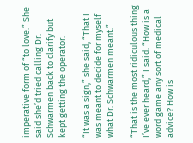imperative form of “to love.” She said she’d tried calling Dr. Schwarmen back to clarify but kept getting the operator.

“It was a sign,” she said, “That I was meant to decide for myself what Dr. Schwarmen meant.”

“That is the most ridiculous thing I’ve ever heard,” I said. “How is a word game any sort of medical advice? How is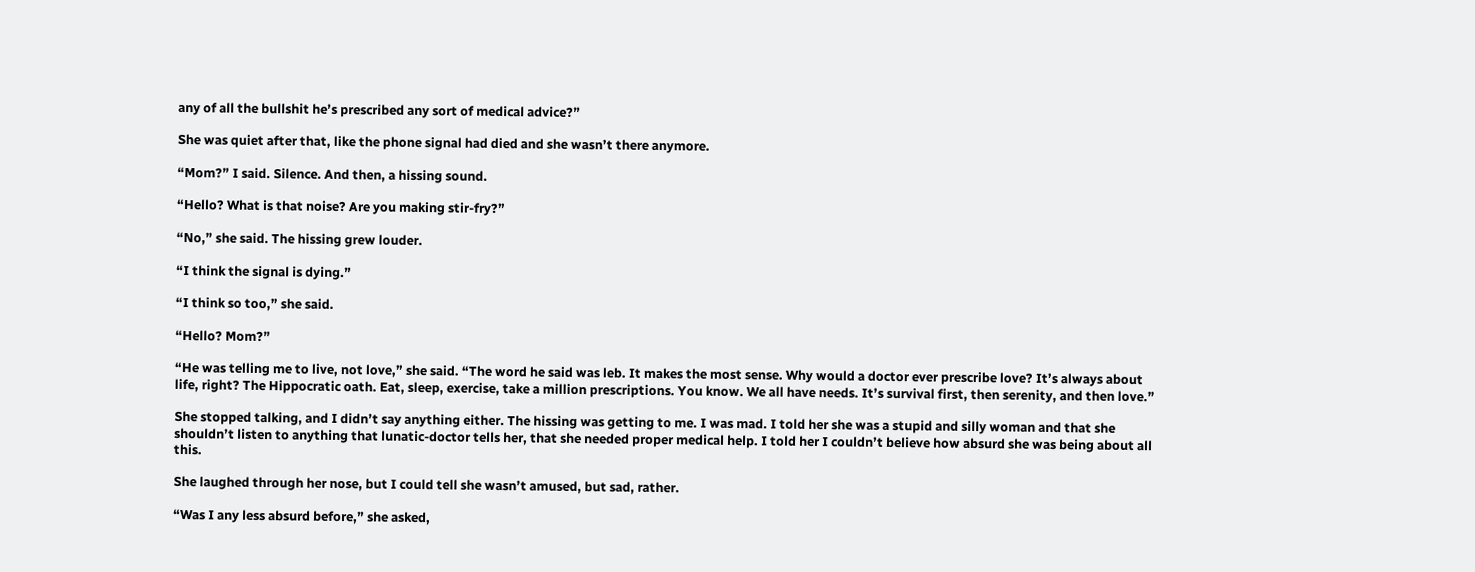any of all the bullshit he’s prescribed any sort of medical advice?”

She was quiet after that, like the phone signal had died and she wasn’t there anymore.

“Mom?” I said. Silence. And then, a hissing sound.

“Hello? What is that noise? Are you making stir-fry?”

“No,” she said. The hissing grew louder.

“I think the signal is dying.”

“I think so too,” she said.

“Hello? Mom?”

“He was telling me to live, not love,” she said. “The word he said was leb. It makes the most sense. Why would a doctor ever prescribe love? It’s always about life, right? The Hippocratic oath. Eat, sleep, exercise, take a million prescriptions. You know. We all have needs. It’s survival first, then serenity, and then love.”

She stopped talking, and I didn’t say anything either. The hissing was getting to me. I was mad. I told her she was a stupid and silly woman and that she shouldn’t listen to anything that lunatic-doctor tells her, that she needed proper medical help. I told her I couldn’t believe how absurd she was being about all this.

She laughed through her nose, but I could tell she wasn’t amused, but sad, rather.

“Was I any less absurd before,” she asked,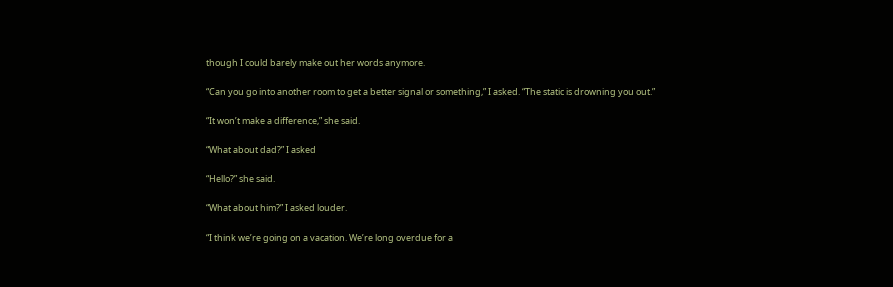though I could barely make out her words anymore.

“Can you go into another room to get a better signal or something,” I asked. “The static is drowning you out.”

“It won’t make a difference,” she said.

“What about dad?” I asked

“Hello?” she said.

“What about him?” I asked louder.

“I think we’re going on a vacation. We’re long overdue for a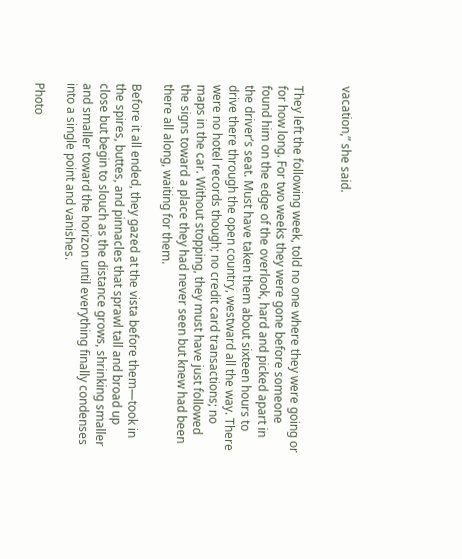vacation,” she said.


They left the following week, told no one where they were going or for how long. For two weeks they were gone before someone found him on the edge of the overlook, hard and picked apart in the driver’s seat. Must have taken them about sixteen hours to drive there through the open country, westward all the way. There were no hotel records though; no credit card transactions; no maps in the car. Without stopping, they must have just followed the signs toward a place they had never seen but knew had been there all along, waiting for them.

Before it all ended, they gazed at the vista before them—took in the spires, buttes, and pinnacles that sprawl tall and broad up close but begin to slouch as the distance grows, shrinking smaller and smaller toward the horizon until everything finally condenses into a single point and vanishes.

Photo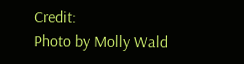Credit:
Photo by Molly Wald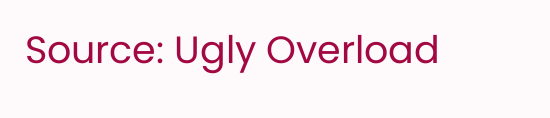Source: Ugly Overload